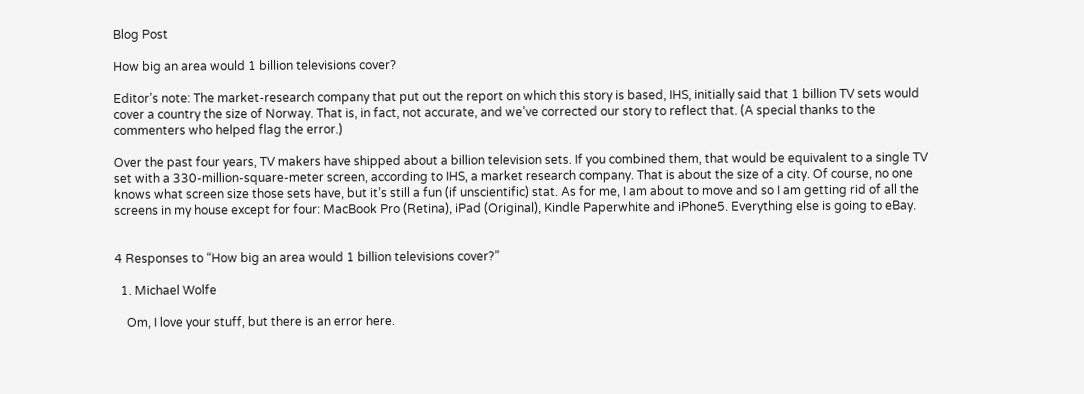Blog Post

How big an area would 1 billion televisions cover?

Editor’s note: The market-research company that put out the report on which this story is based, IHS, initially said that 1 billion TV sets would cover a country the size of Norway. That is, in fact, not accurate, and we’ve corrected our story to reflect that. (A special thanks to the commenters who helped flag the error.)

Over the past four years, TV makers have shipped about a billion television sets. If you combined them, that would be equivalent to a single TV set with a 330-million-square-meter screen, according to IHS, a market research company. That is about the size of a city. Of course, no one knows what screen size those sets have, but it’s still a fun (if unscientific) stat. As for me, I am about to move and so I am getting rid of all the screens in my house except for four: MacBook Pro (Retina), iPad (Original), Kindle Paperwhite and iPhone5. Everything else is going to eBay.


4 Responses to “How big an area would 1 billion televisions cover?”

  1. Michael Wolfe

    Om, I love your stuff, but there is an error here.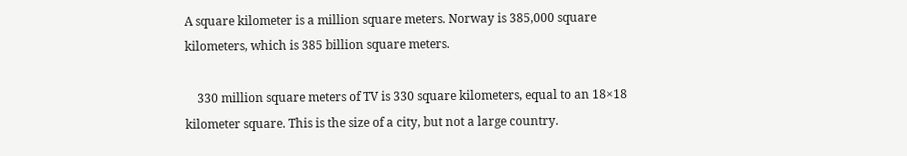A square kilometer is a million square meters. Norway is 385,000 square kilometers, which is 385 billion square meters.

    330 million square meters of TV is 330 square kilometers, equal to an 18×18 kilometer square. This is the size of a city, but not a large country.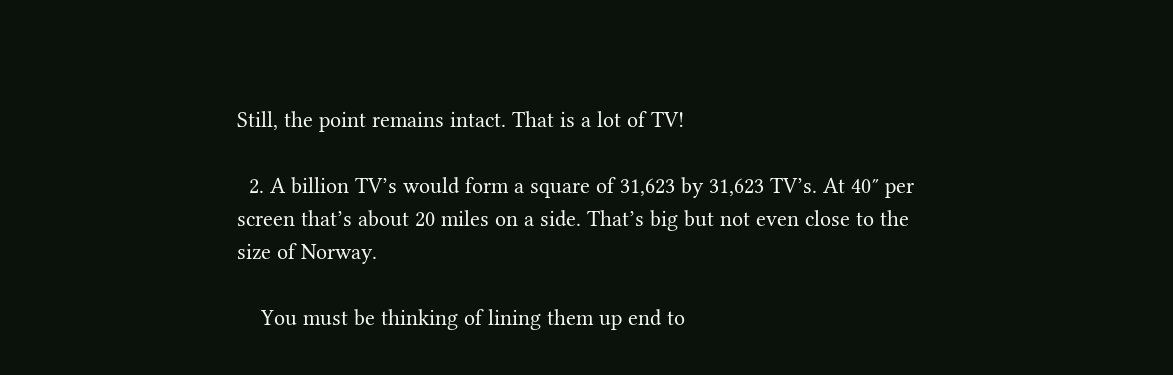Still, the point remains intact. That is a lot of TV!

  2. A billion TV’s would form a square of 31,623 by 31,623 TV’s. At 40″ per screen that’s about 20 miles on a side. That’s big but not even close to the size of Norway.

    You must be thinking of lining them up end to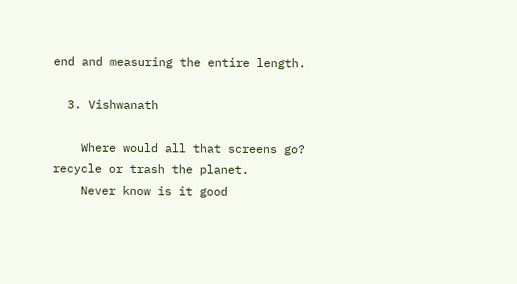end and measuring the entire length.

  3. Vishwanath

    Where would all that screens go? recycle or trash the planet.
    Never know is it good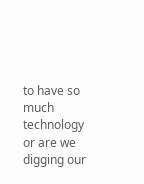to have so much technology or are we digging our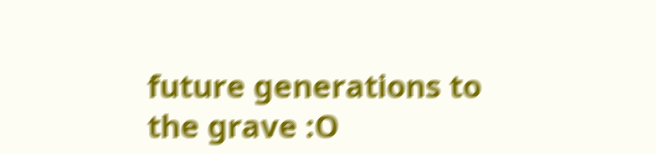future generations to the grave :O